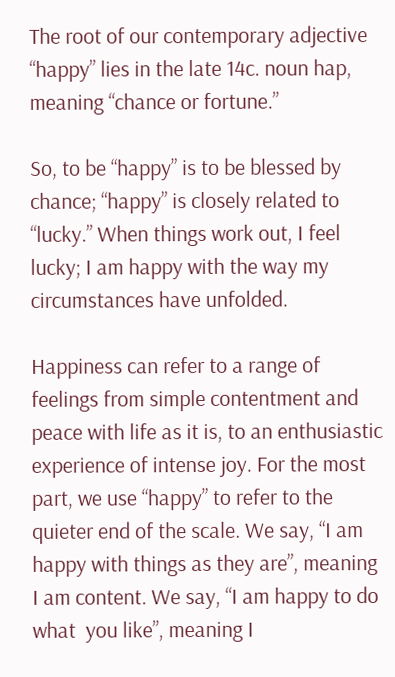The root of our contemporary adjective “happy” lies in the late 14c. noun hap, meaning “chance or fortune.”

So, to be “happy” is to be blessed by chance; “happy” is closely related to “lucky.” When things work out, I feel lucky; I am happy with the way my circumstances have unfolded.

Happiness can refer to a range of feelings from simple contentment and peace with life as it is, to an enthusiastic experience of intense joy. For the most part, we use “happy” to refer to the quieter end of the scale. We say, “I am happy with things as they are”, meaning I am content. We say, “I am happy to do what  you like”, meaning I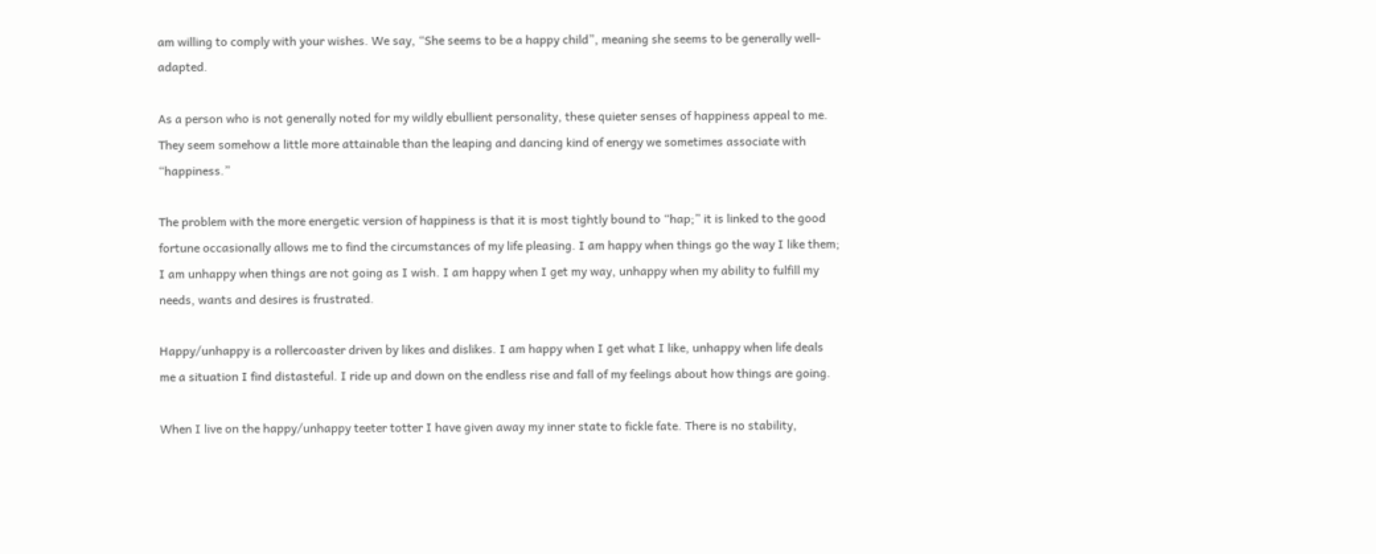am willing to comply with your wishes. We say, “She seems to be a happy child”, meaning she seems to be generally well-adapted.

As a person who is not generally noted for my wildly ebullient personality, these quieter senses of happiness appeal to me. They seem somehow a little more attainable than the leaping and dancing kind of energy we sometimes associate with “happiness.”

The problem with the more energetic version of happiness is that it is most tightly bound to “hap;” it is linked to the good fortune occasionally allows me to find the circumstances of my life pleasing. I am happy when things go the way I like them; I am unhappy when things are not going as I wish. I am happy when I get my way, unhappy when my ability to fulfill my needs, wants and desires is frustrated.

Happy/unhappy is a rollercoaster driven by likes and dislikes. I am happy when I get what I like, unhappy when life deals me a situation I find distasteful. I ride up and down on the endless rise and fall of my feelings about how things are going.

When I live on the happy/unhappy teeter totter I have given away my inner state to fickle fate. There is no stability,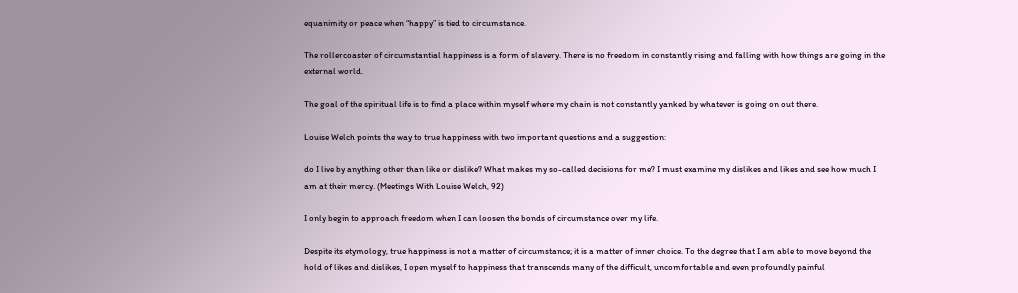equanimity or peace when “happy” is tied to circumstance.

The rollercoaster of circumstantial happiness is a form of slavery. There is no freedom in constantly rising and falling with how things are going in the external world.

The goal of the spiritual life is to find a place within myself where my chain is not constantly yanked by whatever is going on out there.

Louise Welch points the way to true happiness with two important questions and a suggestion:

do I live by anything other than like or dislike? What makes my so-called decisions for me? I must examine my dislikes and likes and see how much I am at their mercy. (Meetings With Louise Welch, 92)

I only begin to approach freedom when I can loosen the bonds of circumstance over my life.

Despite its etymology, true happiness is not a matter of circumstance; it is a matter of inner choice. To the degree that I am able to move beyond the hold of likes and dislikes, I open myself to happiness that transcends many of the difficult, uncomfortable and even profoundly painful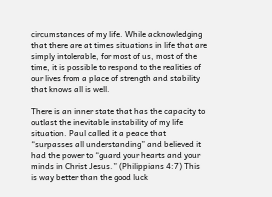circumstances of my life. While acknowledging that there are at times situations in life that are simply intolerable, for most of us, most of the time, it is possible to respond to the realities of our lives from a place of strength and stability that knows all is well.

There is an inner state that has the capacity to outlast the inevitable instability of my life situation. Paul called it a peace that “surpasses all understanding” and believed it had the power to “guard your hearts and your minds in Christ Jesus.” (Philippians 4:7) This is way better than the good luck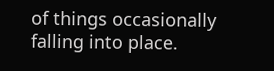of things occasionally falling into place.